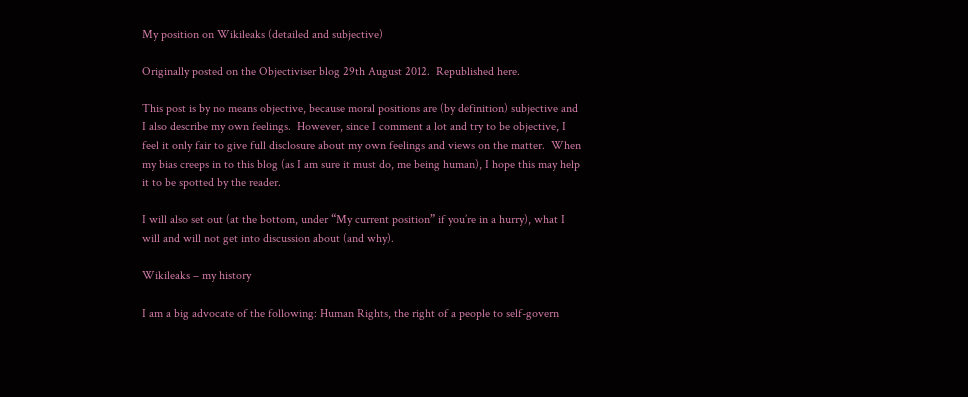My position on Wikileaks (detailed and subjective)

Originally posted on the Objectiviser blog 29th August 2012.  Republished here.

This post is by no means objective, because moral positions are (by definition) subjective and I also describe my own feelings.  However, since I comment a lot and try to be objective, I feel it only fair to give full disclosure about my own feelings and views on the matter.  When my bias creeps in to this blog (as I am sure it must do, me being human), I hope this may help it to be spotted by the reader.

I will also set out (at the bottom, under “My current position” if you’re in a hurry), what I will and will not get into discussion about (and why).

Wikileaks – my history

I am a big advocate of the following: Human Rights, the right of a people to self-govern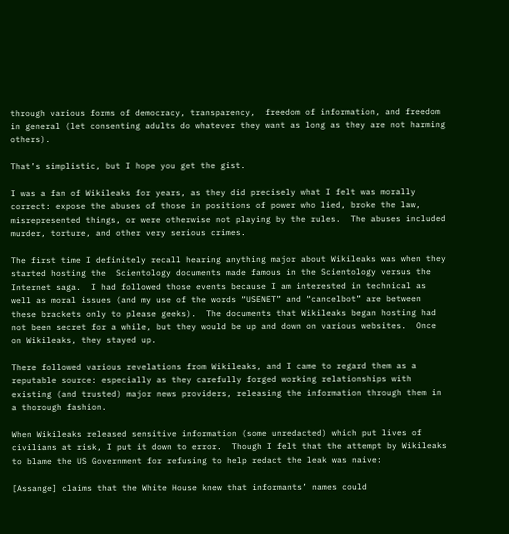through various forms of democracy, transparency,  freedom of information, and freedom in general (let consenting adults do whatever they want as long as they are not harming others).

That’s simplistic, but I hope you get the gist.

I was a fan of Wikileaks for years, as they did precisely what I felt was morally correct: expose the abuses of those in positions of power who lied, broke the law, misrepresented things, or were otherwise not playing by the rules.  The abuses included murder, torture, and other very serious crimes.

The first time I definitely recall hearing anything major about Wikileaks was when they started hosting the  Scientology documents made famous in the Scientology versus the Internet saga.  I had followed those events because I am interested in technical as well as moral issues (and my use of the words “USENET” and “cancelbot” are between these brackets only to please geeks).  The documents that Wikileaks began hosting had not been secret for a while, but they would be up and down on various websites.  Once on Wikileaks, they stayed up.

There followed various revelations from Wikileaks, and I came to regard them as a reputable source: especially as they carefully forged working relationships with existing (and trusted) major news providers, releasing the information through them in a thorough fashion.

When Wikileaks released sensitive information (some unredacted) which put lives of civilians at risk, I put it down to error.  Though I felt that the attempt by Wikileaks to blame the US Government for refusing to help redact the leak was naive:

[Assange] claims that the White House knew that informants’ names could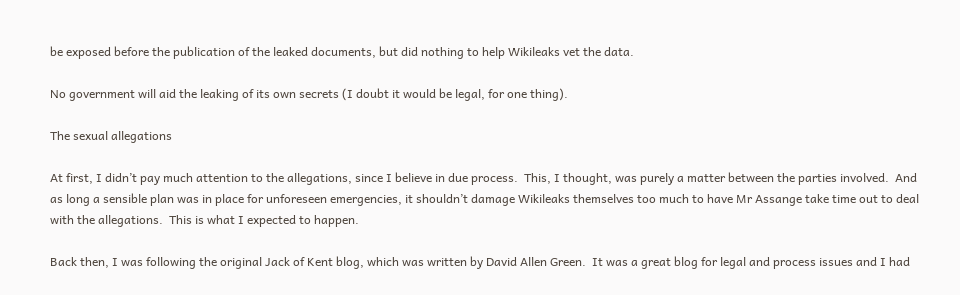be exposed before the publication of the leaked documents, but did nothing to help Wikileaks vet the data.

No government will aid the leaking of its own secrets (I doubt it would be legal, for one thing).

The sexual allegations

At first, I didn’t pay much attention to the allegations, since I believe in due process.  This, I thought, was purely a matter between the parties involved.  And as long a sensible plan was in place for unforeseen emergencies, it shouldn’t damage Wikileaks themselves too much to have Mr Assange take time out to deal with the allegations.  This is what I expected to happen.

Back then, I was following the original Jack of Kent blog, which was written by David Allen Green.  It was a great blog for legal and process issues and I had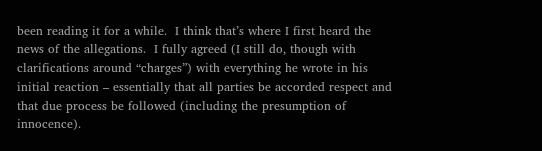been reading it for a while.  I think that’s where I first heard the news of the allegations.  I fully agreed (I still do, though with clarifications around “charges”) with everything he wrote in his initial reaction – essentially that all parties be accorded respect and that due process be followed (including the presumption of innocence).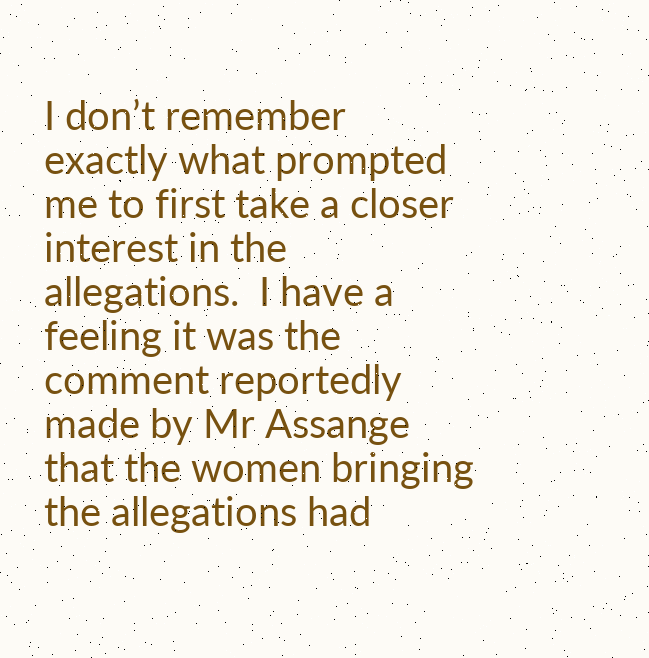I don’t remember exactly what prompted me to first take a closer interest in the allegations.  I have a feeling it was the comment reportedly made by Mr Assange that the women bringing the allegations had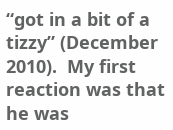“got in a bit of a tizzy” (December 2010).  My first reaction was that he was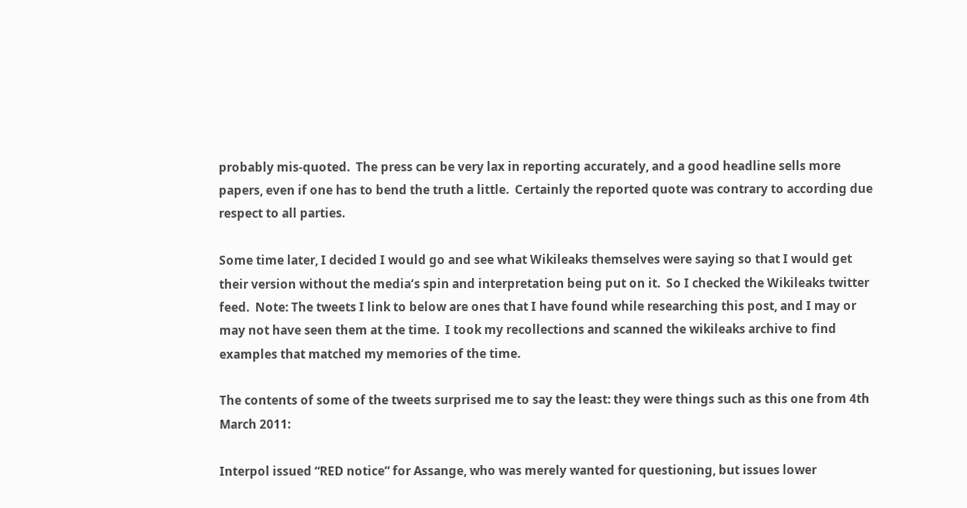probably mis-quoted.  The press can be very lax in reporting accurately, and a good headline sells more papers, even if one has to bend the truth a little.  Certainly the reported quote was contrary to according due respect to all parties.

Some time later, I decided I would go and see what Wikileaks themselves were saying so that I would get their version without the media’s spin and interpretation being put on it.  So I checked the Wikileaks twitter feed.  Note: The tweets I link to below are ones that I have found while researching this post, and I may or may not have seen them at the time.  I took my recollections and scanned the wikileaks archive to find examples that matched my memories of the time.

The contents of some of the tweets surprised me to say the least: they were things such as this one from 4th March 2011:

Interpol issued “RED notice” for Assange, who was merely wanted for questioning, but issues lower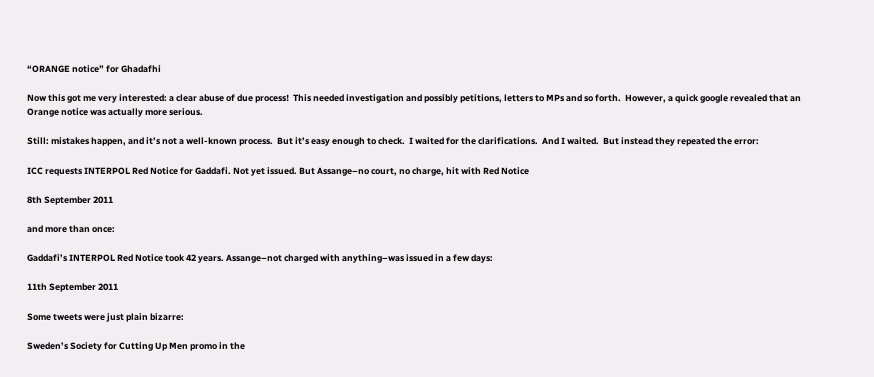“ORANGE notice” for Ghadafhi

Now this got me very interested: a clear abuse of due process!  This needed investigation and possibly petitions, letters to MPs and so forth.  However, a quick google revealed that an Orange notice was actually more serious.

Still: mistakes happen, and it’s not a well-known process.  But it’s easy enough to check.  I waited for the clarifications.  And I waited.  But instead they repeated the error:

ICC requests INTERPOL Red Notice for Gaddafi. Not yet issued. But Assange–no court, no charge, hit with Red Notice

8th September 2011

and more than once:

Gaddafi’s INTERPOL Red Notice took 42 years. Assange–not charged with anything–was issued in a few days:

11th September 2011

Some tweets were just plain bizarre:

Sweden’s Society for Cutting Up Men promo in the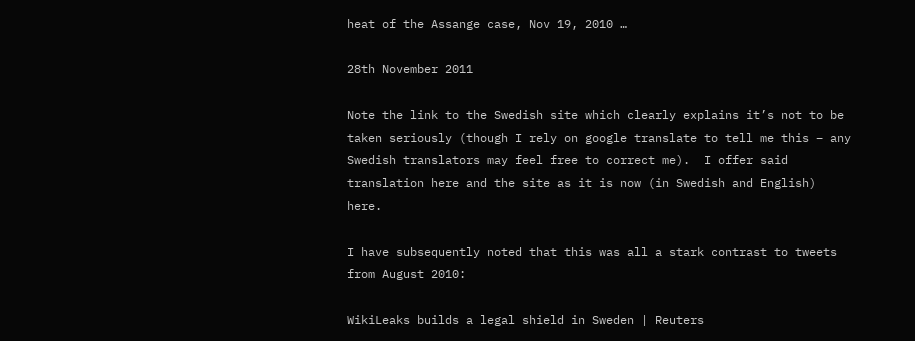heat of the Assange case, Nov 19, 2010 …

28th November 2011

Note the link to the Swedish site which clearly explains it’s not to be taken seriously (though I rely on google translate to tell me this – any Swedish translators may feel free to correct me).  I offer said translation here and the site as it is now (in Swedish and English) here.

I have subsequently noted that this was all a stark contrast to tweets from August 2010:

WikiLeaks builds a legal shield in Sweden | Reuters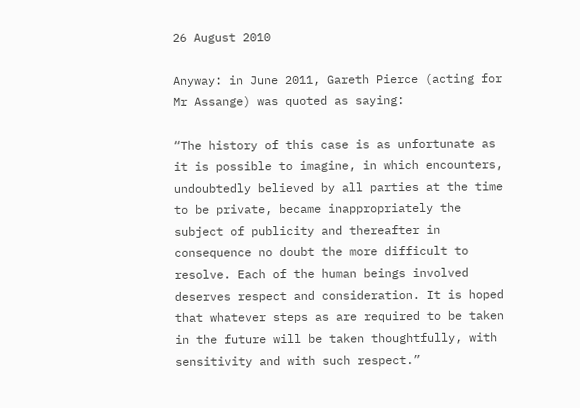26 August 2010

Anyway: in June 2011, Gareth Pierce (acting for Mr Assange) was quoted as saying:

“The history of this case is as unfortunate as it is possible to imagine, in which encounters, undoubtedly believed by all parties at the time to be private, became inappropriately the subject of publicity and thereafter in consequence no doubt the more difficult to resolve. Each of the human beings involved deserves respect and consideration. It is hoped that whatever steps as are required to be taken in the future will be taken thoughtfully, with sensitivity and with such respect.”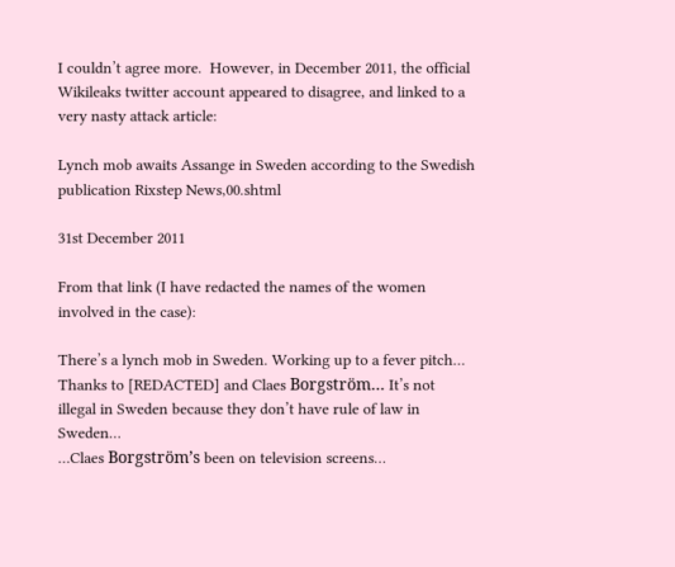I couldn’t agree more.  However, in December 2011, the official Wikileaks twitter account appeared to disagree, and linked to a very nasty attack article:

Lynch mob awaits Assange in Sweden according to the Swedish publication Rixstep News,00.shtml

31st December 2011

From that link (I have redacted the names of the women involved in the case):

There’s a lynch mob in Sweden. Working up to a fever pitch… Thanks to [REDACTED] and Claes Borgström… It’s not illegal in Sweden because they don’t have rule of law in Sweden…
…Claes Borgström’s been on television screens…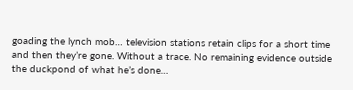goading the lynch mob… television stations retain clips for a short time and then they’re gone. Without a trace. No remaining evidence outside the duckpond of what he’s done…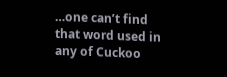…one can’t find that word used in any of Cuckoo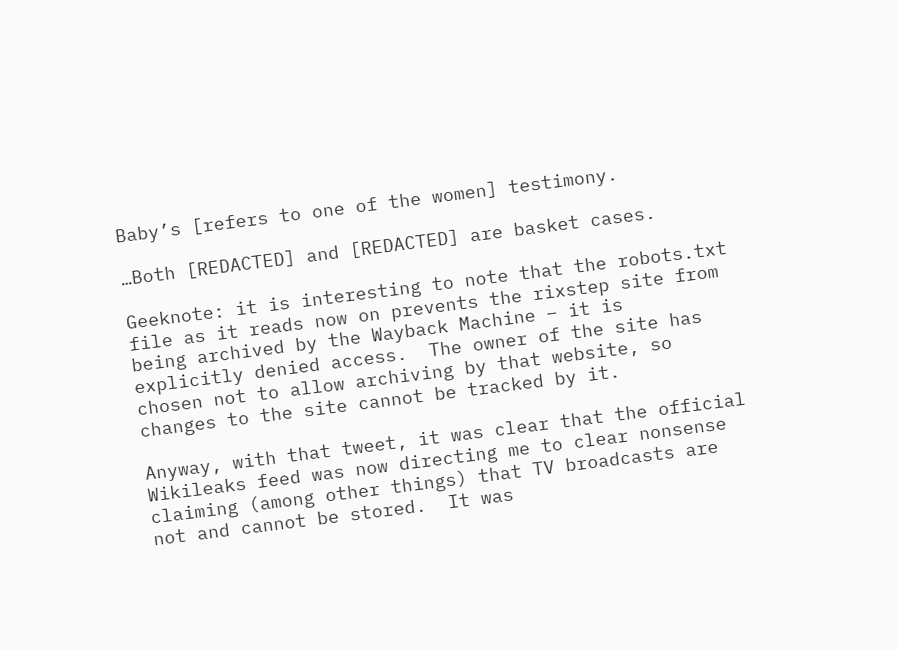Baby’s [refers to one of the women] testimony.

…Both [REDACTED] and [REDACTED] are basket cases.

Geeknote: it is interesting to note that the robots.txt file as it reads now on prevents the rixstep site from being archived by the Wayback Machine – it is explicitly denied access.  The owner of the site has chosen not to allow archiving by that website, so changes to the site cannot be tracked by it.

Anyway, with that tweet, it was clear that the official Wikileaks feed was now directing me to clear nonsense claiming (among other things) that TV broadcasts are not and cannot be stored.  It was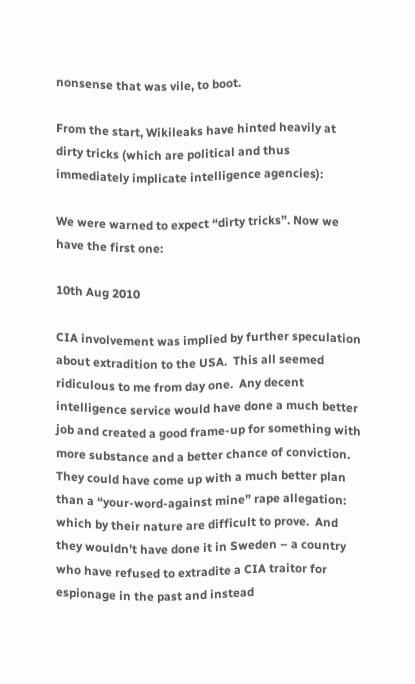nonsense that was vile, to boot.

From the start, Wikileaks have hinted heavily at dirty tricks (which are political and thus immediately implicate intelligence agencies):

We were warned to expect “dirty tricks”. Now we have the first one:

10th Aug 2010

CIA involvement was implied by further speculation about extradition to the USA.  This all seemed ridiculous to me from day one.  Any decent intelligence service would have done a much better job and created a good frame-up for something with more substance and a better chance of conviction.  They could have come up with a much better plan than a “your-word-against mine” rape allegation: which by their nature are difficult to prove.  And they wouldn’t have done it in Sweden – a country who have refused to extradite a CIA traitor for espionage in the past and instead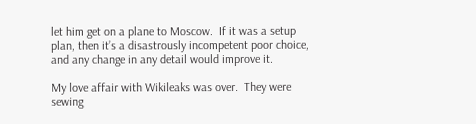let him get on a plane to Moscow.  If it was a setup plan, then it’s a disastrously incompetent poor choice, and any change in any detail would improve it.

My love affair with Wikileaks was over.  They were sewing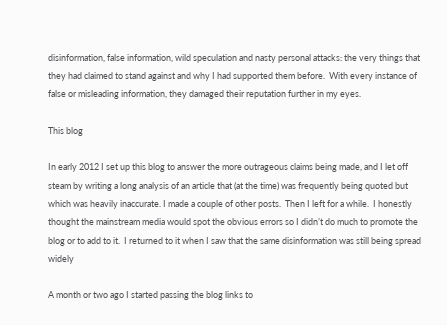disinformation, false information, wild speculation and nasty personal attacks: the very things that they had claimed to stand against and why I had supported them before.  With every instance of false or misleading information, they damaged their reputation further in my eyes.

This blog

In early 2012 I set up this blog to answer the more outrageous claims being made, and I let off steam by writing a long analysis of an article that (at the time) was frequently being quoted but which was heavily inaccurate. I made a couple of other posts.  Then I left for a while.  I honestly thought the mainstream media would spot the obvious errors so I didn’t do much to promote the blog or to add to it.  I returned to it when I saw that the same disinformation was still being spread widely

A month or two ago I started passing the blog links to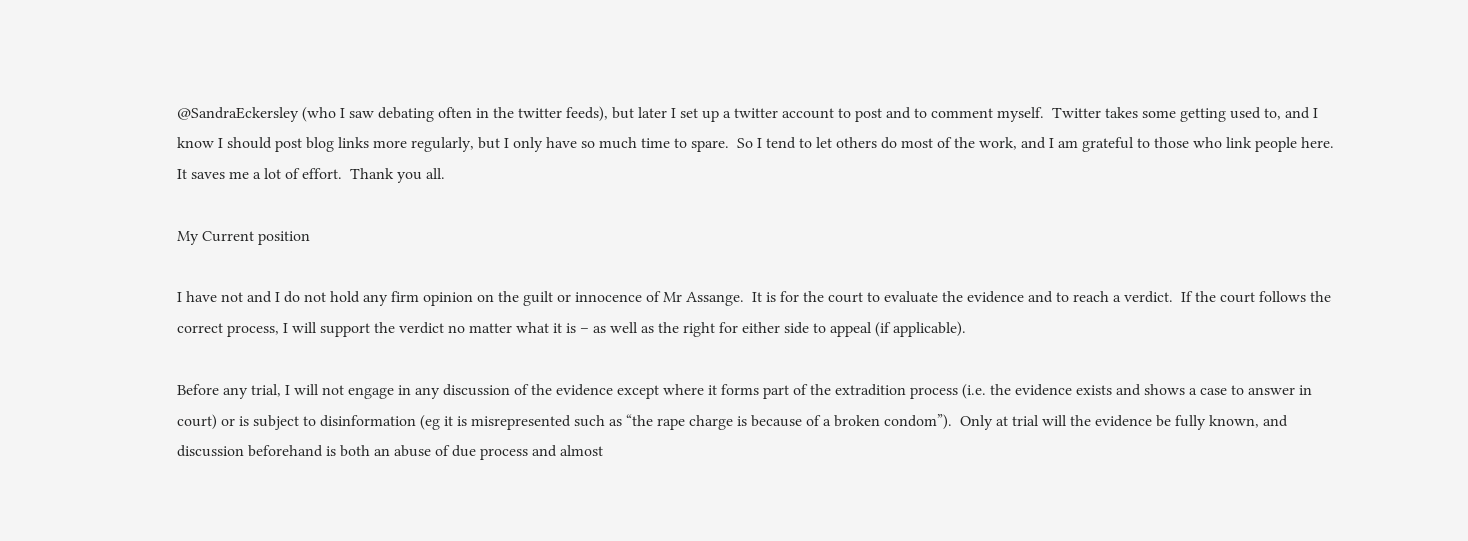@SandraEckersley (who I saw debating often in the twitter feeds), but later I set up a twitter account to post and to comment myself.  Twitter takes some getting used to, and I know I should post blog links more regularly, but I only have so much time to spare.  So I tend to let others do most of the work, and I am grateful to those who link people here.  It saves me a lot of effort.  Thank you all.

My Current position

I have not and I do not hold any firm opinion on the guilt or innocence of Mr Assange.  It is for the court to evaluate the evidence and to reach a verdict.  If the court follows the correct process, I will support the verdict no matter what it is – as well as the right for either side to appeal (if applicable).

Before any trial, I will not engage in any discussion of the evidence except where it forms part of the extradition process (i.e. the evidence exists and shows a case to answer in court) or is subject to disinformation (eg it is misrepresented such as “the rape charge is because of a broken condom”).  Only at trial will the evidence be fully known, and discussion beforehand is both an abuse of due process and almost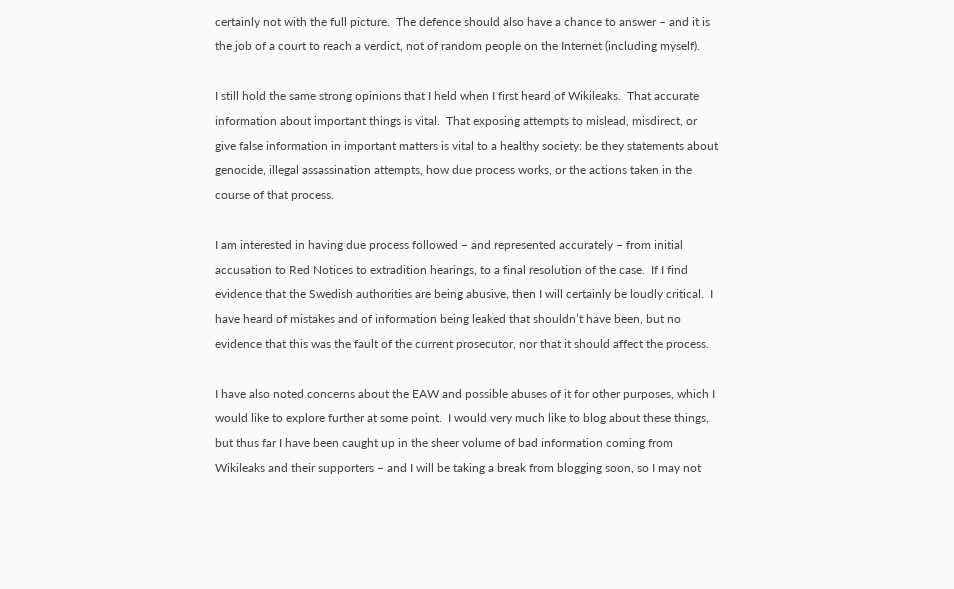certainly not with the full picture.  The defence should also have a chance to answer – and it is the job of a court to reach a verdict, not of random people on the Internet (including myself).

I still hold the same strong opinions that I held when I first heard of Wikileaks.  That accurate information about important things is vital.  That exposing attempts to mislead, misdirect, or give false information in important matters is vital to a healthy society: be they statements about genocide, illegal assassination attempts, how due process works, or the actions taken in the course of that process.

I am interested in having due process followed – and represented accurately – from initial accusation to Red Notices to extradition hearings, to a final resolution of the case.  If I find evidence that the Swedish authorities are being abusive, then I will certainly be loudly critical.  I have heard of mistakes and of information being leaked that shouldn’t have been, but no evidence that this was the fault of the current prosecutor, nor that it should affect the process.

I have also noted concerns about the EAW and possible abuses of it for other purposes, which I would like to explore further at some point.  I would very much like to blog about these things, but thus far I have been caught up in the sheer volume of bad information coming from Wikileaks and their supporters – and I will be taking a break from blogging soon, so I may not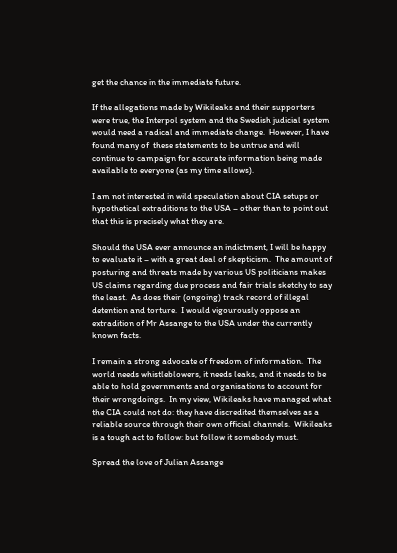get the chance in the immediate future.

If the allegations made by Wikileaks and their supporters were true, the Interpol system and the Swedish judicial system would need a radical and immediate change.  However, I have found many of  these statements to be untrue and will continue to campaign for accurate information being made available to everyone (as my time allows).

I am not interested in wild speculation about CIA setups or hypothetical extraditions to the USA – other than to point out that this is precisely what they are.

Should the USA ever announce an indictment, I will be happy to evaluate it – with a great deal of skepticism.  The amount of posturing and threats made by various US politicians makes US claims regarding due process and fair trials sketchy to say the least.  As does their (ongoing) track record of illegal detention and torture.  I would vigourously oppose an extradition of Mr Assange to the USA under the currently known facts.

I remain a strong advocate of freedom of information.  The world needs whistleblowers, it needs leaks, and it needs to be able to hold governments and organisations to account for their wrongdoings.  In my view, Wikileaks have managed what the CIA could not do: they have discredited themselves as a reliable source through their own official channels.  Wikileaks is a tough act to follow: but follow it somebody must.

Spread the love of Julian Assange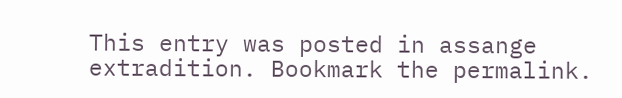This entry was posted in assange extradition. Bookmark the permalink.